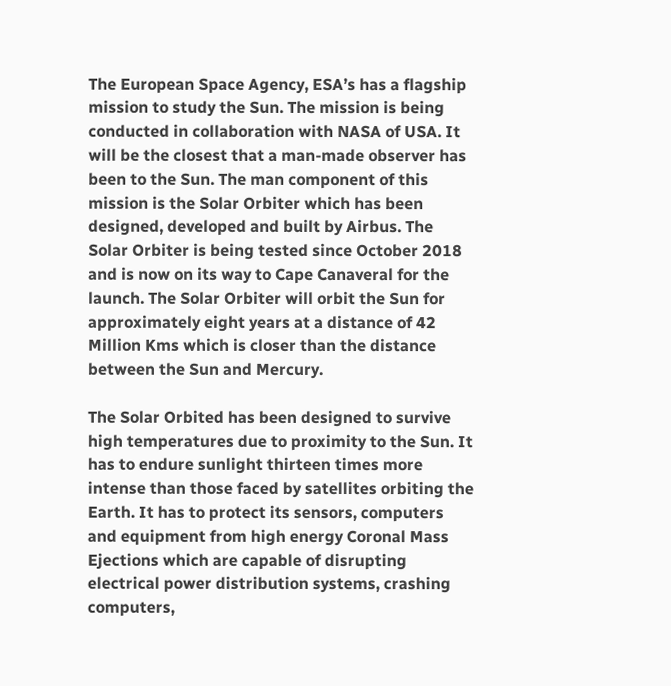The European Space Agency, ESA’s has a flagship mission to study the Sun. The mission is being conducted in collaboration with NASA of USA. It will be the closest that a man-made observer has been to the Sun. The man component of this mission is the Solar Orbiter which has been designed, developed and built by Airbus. The Solar Orbiter is being tested since October 2018 and is now on its way to Cape Canaveral for the launch. The Solar Orbiter will orbit the Sun for approximately eight years at a distance of 42 Million Kms which is closer than the distance between the Sun and Mercury.

The Solar Orbited has been designed to survive high temperatures due to proximity to the Sun. It has to endure sunlight thirteen times more intense than those faced by satellites orbiting the Earth. It has to protect its sensors, computers and equipment from high energy Coronal Mass Ejections which are capable of disrupting electrical power distribution systems, crashing computers,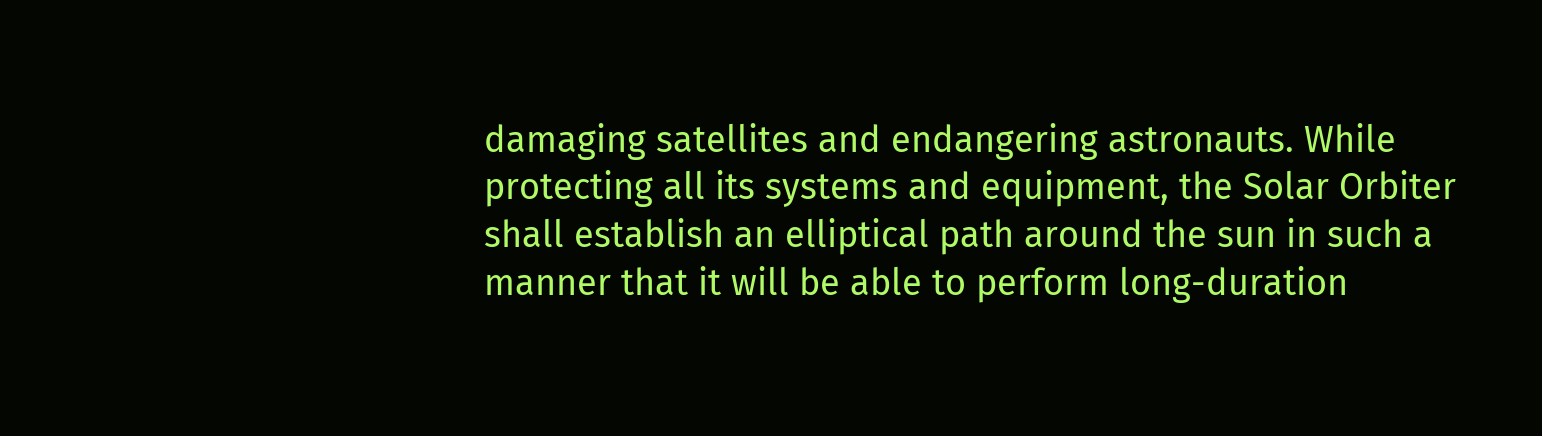damaging satellites and endangering astronauts. While protecting all its systems and equipment, the Solar Orbiter shall establish an elliptical path around the sun in such a manner that it will be able to perform long-duration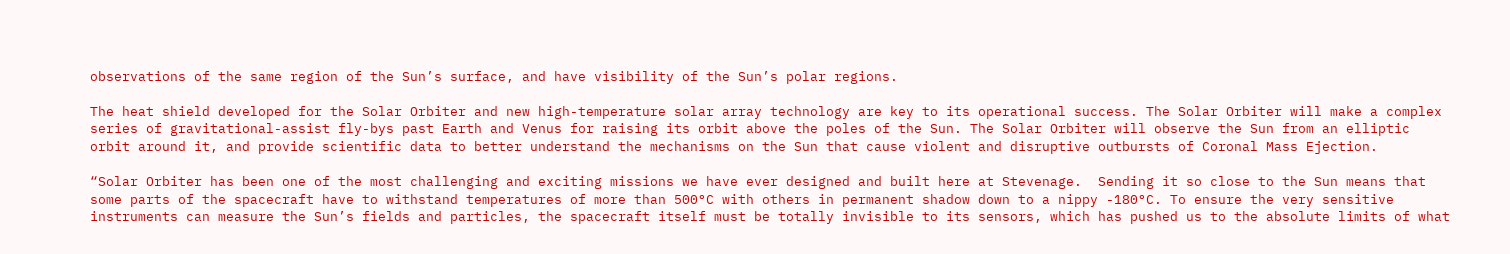observations of the same region of the Sun’s surface, and have visibility of the Sun’s polar regions.

The heat shield developed for the Solar Orbiter and new high-temperature solar array technology are key to its operational success. The Solar Orbiter will make a complex series of gravitational-assist fly-bys past Earth and Venus for raising its orbit above the poles of the Sun. The Solar Orbiter will observe the Sun from an elliptic orbit around it, and provide scientific data to better understand the mechanisms on the Sun that cause violent and disruptive outbursts of Coronal Mass Ejection.

“Solar Orbiter has been one of the most challenging and exciting missions we have ever designed and built here at Stevenage.  Sending it so close to the Sun means that some parts of the spacecraft have to withstand temperatures of more than 500°C with others in permanent shadow down to a nippy -180°C. To ensure the very sensitive instruments can measure the Sun’s fields and particles, the spacecraft itself must be totally invisible to its sensors, which has pushed us to the absolute limits of what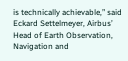is technically achievable,” said Eckard Settelmeyer, Airbus’ Head of Earth Observation, Navigation and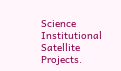Science Institutional Satellite Projects.